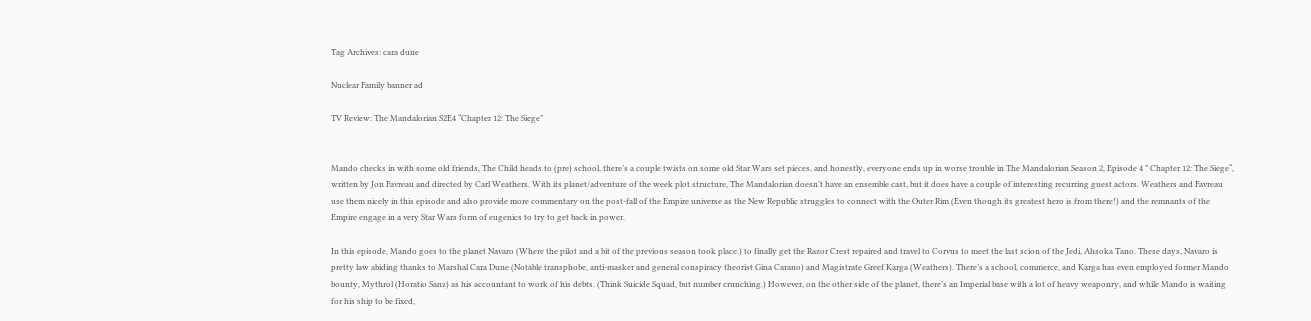Tag Archives: cara dune

Nuclear Family banner ad

TV Review: The Mandalorian S2E4 “Chapter 12: The Siege”


Mando checks in with some old friends, The Child heads to (pre) school, there’s a couple twists on some old Star Wars set pieces, and honestly, everyone ends up in worse trouble in The Mandalorian Season 2, Episode 4 ” Chapter 12: The Siege“, written by Jon Favreau and directed by Carl Weathers. With its planet/adventure of the week plot structure, The Mandalorian doesn’t have an ensemble cast, but it does have a couple of interesting recurring guest actors. Weathers and Favreau use them nicely in this episode and also provide more commentary on the post-fall of the Empire universe as the New Republic struggles to connect with the Outer Rim (Even though its greatest hero is from there!) and the remnants of the Empire engage in a very Star Wars form of eugenics to try to get back in power.

In this episode, Mando goes to the planet Navaro (Where the pilot and a bit of the previous season took place.) to finally get the Razor Crest repaired and travel to Corvus to meet the last scion of the Jedi, Ahsoka Tano. These days, Navaro is pretty law abiding thanks to Marshal Cara Dune (Notable transphobe, anti-masker and general conspiracy theorist Gina Carano) and Magistrate Greef Karga (Weathers). There’s a school, commerce, and Karga has even employed former Mando bounty, Mythrol (Horatio Sanz) as his accountant to work of his debts. (Think Suicide Squad, but number crunching.) However, on the other side of the planet, there’s an Imperial base with a lot of heavy weaponry, and while Mando is waiting for his ship to be fixed,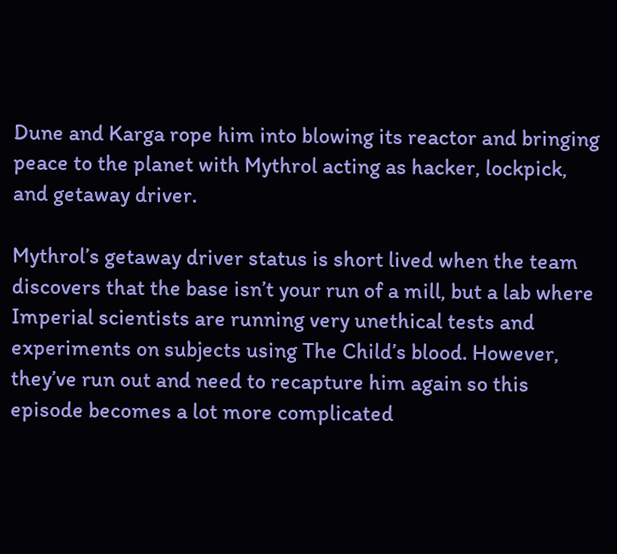Dune and Karga rope him into blowing its reactor and bringing peace to the planet with Mythrol acting as hacker, lockpick, and getaway driver.

Mythrol’s getaway driver status is short lived when the team discovers that the base isn’t your run of a mill, but a lab where Imperial scientists are running very unethical tests and experiments on subjects using The Child’s blood. However, they’ve run out and need to recapture him again so this episode becomes a lot more complicated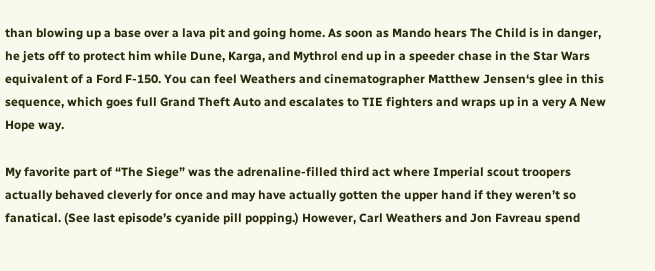than blowing up a base over a lava pit and going home. As soon as Mando hears The Child is in danger, he jets off to protect him while Dune, Karga, and Mythrol end up in a speeder chase in the Star Wars equivalent of a Ford F-150. You can feel Weathers and cinematographer Matthew Jensen‘s glee in this sequence, which goes full Grand Theft Auto and escalates to TIE fighters and wraps up in a very A New Hope way.

My favorite part of “The Siege” was the adrenaline-filled third act where Imperial scout troopers actually behaved cleverly for once and may have actually gotten the upper hand if they weren’t so fanatical. (See last episode’s cyanide pill popping.) However, Carl Weathers and Jon Favreau spend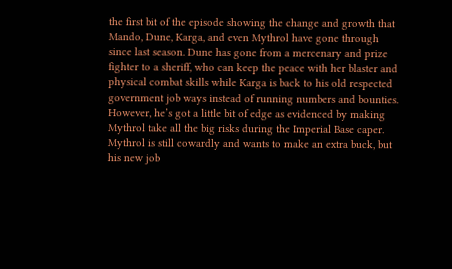the first bit of the episode showing the change and growth that Mando, Dune, Karga, and even Mythrol have gone through since last season. Dune has gone from a mercenary and prize fighter to a sheriff, who can keep the peace with her blaster and physical combat skills while Karga is back to his old respected government job ways instead of running numbers and bounties. However, he’s got a little bit of edge as evidenced by making Mythrol take all the big risks during the Imperial Base caper. Mythrol is still cowardly and wants to make an extra buck, but his new job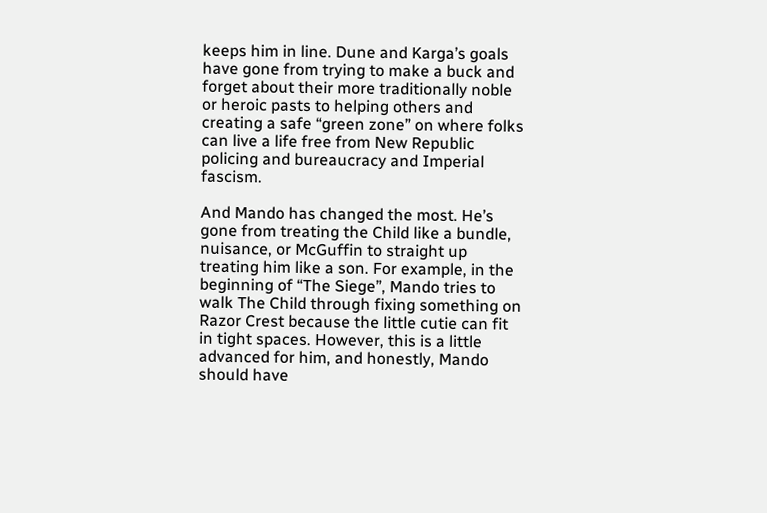keeps him in line. Dune and Karga’s goals have gone from trying to make a buck and forget about their more traditionally noble or heroic pasts to helping others and creating a safe “green zone” on where folks can live a life free from New Republic policing and bureaucracy and Imperial fascism.

And Mando has changed the most. He’s gone from treating the Child like a bundle, nuisance, or McGuffin to straight up treating him like a son. For example, in the beginning of “The Siege”, Mando tries to walk The Child through fixing something on Razor Crest because the little cutie can fit in tight spaces. However, this is a little advanced for him, and honestly, Mando should have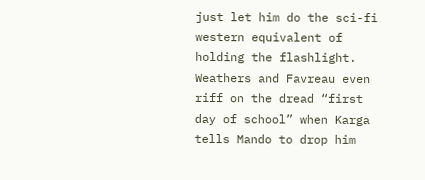just let him do the sci-fi western equivalent of holding the flashlight. Weathers and Favreau even riff on the dread “first day of school” when Karga tells Mando to drop him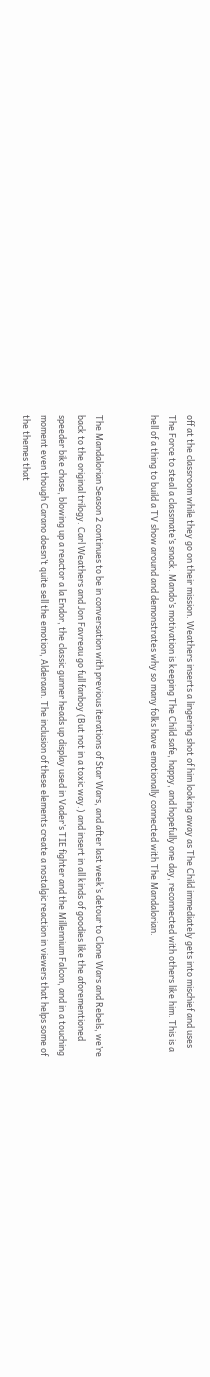off at the classroom while they go on their mission. Weathers inserts a lingering shot of him looking away as The Child immediately gets into mischief and uses The Force to steal a classmate’s snack. Mando’s motivation is keeping The Child safe, happy, and hopefully one day, reconnected with others like him. This is a hell of a thing to build a TV show around and demonstrates why so many folks have emotionally connected with The Mandalorian.


The Mandalorian Season 2 continues to be in conversation with previous iterations of Star Wars, and after last week’s detour to Clone Wars and Rebels, we’re back to the original trilogy. Carl Weathers and Jon Favreau go full fanboy (But not in a toxic way.) and insert in all kinds of goodies like the aforementioned speeder bike chase, blowing up a reactor a la Endor, the classic gunner heads up display used in Vader’s TIE fighter and the Millennium Falcon, and in a touching moment even though Carano doesn’t quite sell the emotion, Alderaan. The inclusion of these elements create a nostalgic reaction in viewers that helps some of the themes that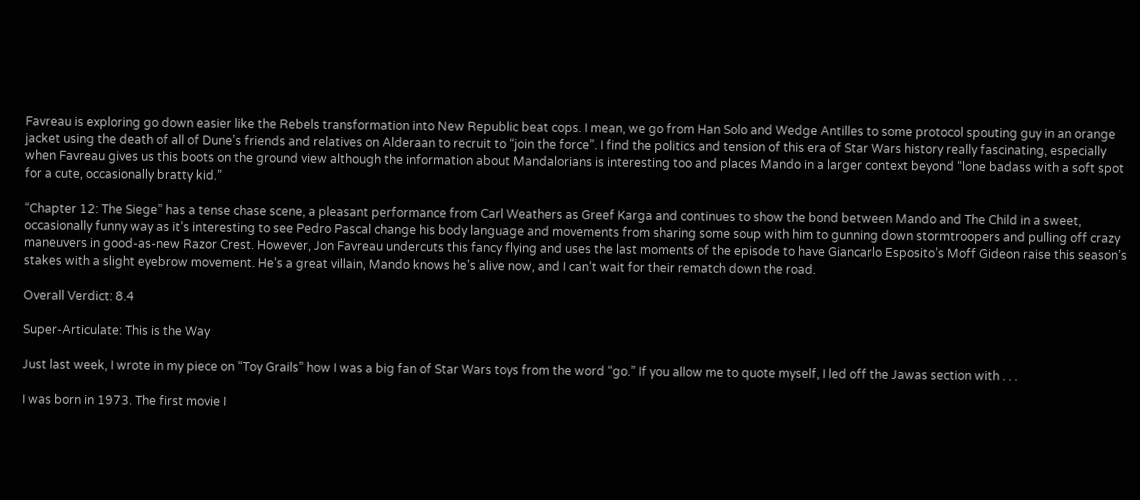Favreau is exploring go down easier like the Rebels transformation into New Republic beat cops. I mean, we go from Han Solo and Wedge Antilles to some protocol spouting guy in an orange jacket using the death of all of Dune’s friends and relatives on Alderaan to recruit to “join the force”. I find the politics and tension of this era of Star Wars history really fascinating, especially when Favreau gives us this boots on the ground view although the information about Mandalorians is interesting too and places Mando in a larger context beyond “lone badass with a soft spot for a cute, occasionally bratty kid.”

“Chapter 12: The Siege” has a tense chase scene, a pleasant performance from Carl Weathers as Greef Karga and continues to show the bond between Mando and The Child in a sweet, occasionally funny way as it’s interesting to see Pedro Pascal change his body language and movements from sharing some soup with him to gunning down stormtroopers and pulling off crazy maneuvers in good-as-new Razor Crest. However, Jon Favreau undercuts this fancy flying and uses the last moments of the episode to have Giancarlo Esposito’s Moff Gideon raise this season’s stakes with a slight eyebrow movement. He’s a great villain, Mando knows he’s alive now, and I can’t wait for their rematch down the road.

Overall Verdict: 8.4

Super-Articulate: This is the Way

Just last week, I wrote in my piece on “Toy Grails” how I was a big fan of Star Wars toys from the word “go.” If you allow me to quote myself, I led off the Jawas section with . . .

I was born in 1973. The first movie I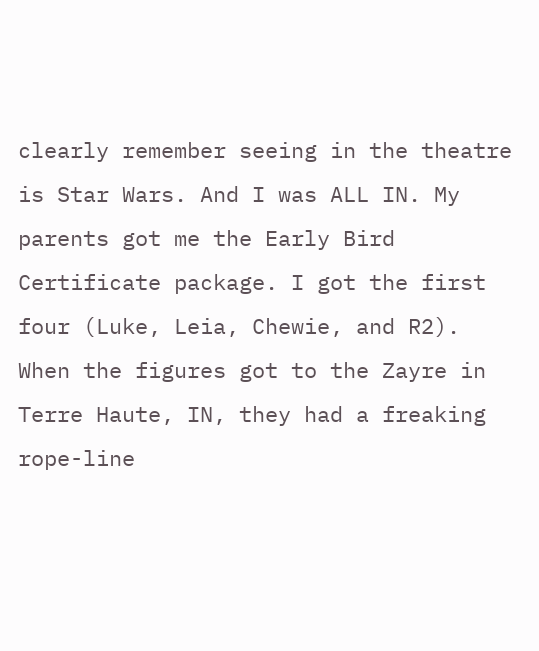clearly remember seeing in the theatre is Star Wars. And I was ALL IN. My parents got me the Early Bird Certificate package. I got the first four (Luke, Leia, Chewie, and R2). When the figures got to the Zayre in Terre Haute, IN, they had a freaking rope-line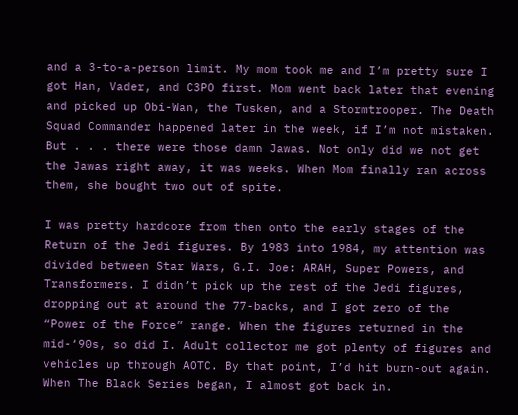and a 3-to-a-person limit. My mom took me and I’m pretty sure I got Han, Vader, and C3PO first. Mom went back later that evening and picked up Obi-Wan, the Tusken, and a Stormtrooper. The Death Squad Commander happened later in the week, if I’m not mistaken. But . . . there were those damn Jawas. Not only did we not get the Jawas right away, it was weeks. When Mom finally ran across them, she bought two out of spite.

I was pretty hardcore from then onto the early stages of the Return of the Jedi figures. By 1983 into 1984, my attention was divided between Star Wars, G.I. Joe: ARAH, Super Powers, and Transformers. I didn’t pick up the rest of the Jedi figures, dropping out at around the 77-backs, and I got zero of the “Power of the Force” range. When the figures returned in the mid-‘90s, so did I. Adult collector me got plenty of figures and vehicles up through AOTC. By that point, I’d hit burn-out again. When The Black Series began, I almost got back in.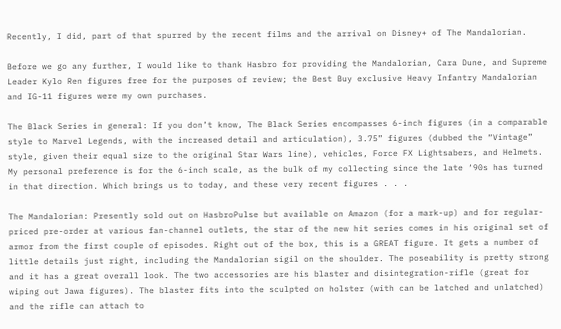Recently, I did, part of that spurred by the recent films and the arrival on Disney+ of The Mandalorian.

Before we go any further, I would like to thank Hasbro for providing the Mandalorian, Cara Dune, and Supreme Leader Kylo Ren figures free for the purposes of review; the Best Buy exclusive Heavy Infantry Mandalorian and IG-11 figures were my own purchases.

The Black Series in general: If you don’t know, The Black Series encompasses 6-inch figures (in a comparable style to Marvel Legends, with the increased detail and articulation), 3.75” figures (dubbed the “Vintage” style, given their equal size to the original Star Wars line), vehicles, Force FX Lightsabers, and Helmets. My personal preference is for the 6-inch scale, as the bulk of my collecting since the late ‘90s has turned in that direction. Which brings us to today, and these very recent figures . . .

The Mandalorian: Presently sold out on HasbroPulse but available on Amazon (for a mark-up) and for regular-priced pre-order at various fan-channel outlets, the star of the new hit series comes in his original set of armor from the first couple of episodes. Right out of the box, this is a GREAT figure. It gets a number of little details just right, including the Mandalorian sigil on the shoulder. The poseability is pretty strong and it has a great overall look. The two accessories are his blaster and disintegration-rifle (great for wiping out Jawa figures). The blaster fits into the sculpted on holster (with can be latched and unlatched) and the rifle can attach to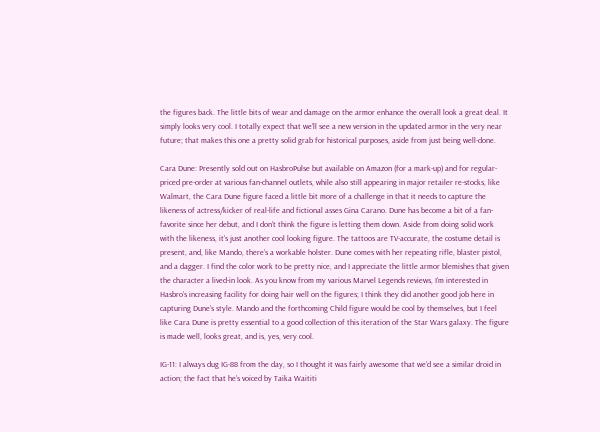the figures back. The little bits of wear and damage on the armor enhance the overall look a great deal. It simply looks very cool. I totally expect that we’ll see a new version in the updated armor in the very near future; that makes this one a pretty solid grab for historical purposes, aside from just being well-done.

Cara Dune: Presently sold out on HasbroPulse but available on Amazon (for a mark-up) and for regular-priced pre-order at various fan-channel outlets, while also still appearing in major retailer re-stocks, like Walmart, the Cara Dune figure faced a little bit more of a challenge in that it needs to capture the likeness of actress/kicker of real-life and fictional asses Gina Carano. Dune has become a bit of a fan-favorite since her debut, and I don’t think the figure is letting them down. Aside from doing solid work with the likeness, it’s just another cool looking figure. The tattoos are TV-accurate, the costume detail is present, and, like Mando, there’s a workable holster. Dune comes with her repeating rifle, blaster pistol, and a dagger. I find the color work to be pretty nice, and I appreciate the little armor blemishes that given the character a lived-in look. As you know from my various Marvel Legends reviews, I’m interested in Hasbro’s increasing facility for doing hair well on the figures; I think they did another good job here in capturing Dune’s style. Mando and the forthcoming Child figure would be cool by themselves, but I feel like Cara Dune is pretty essential to a good collection of this iteration of the Star Wars galaxy. The figure is made well, looks great, and is, yes, very cool.

IG-11: I always dug IG-88 from the day, so I thought it was fairly awesome that we’d see a similar droid in action; the fact that he’s voiced by Taika Waititi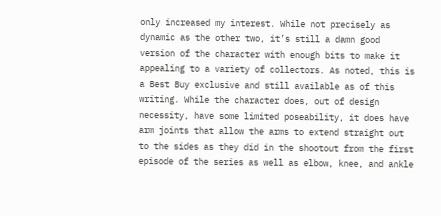only increased my interest. While not precisely as dynamic as the other two, it’s still a damn good version of the character with enough bits to make it appealing to a variety of collectors. As noted, this is a Best Buy exclusive and still available as of this writing. While the character does, out of design necessity, have some limited poseability, it does have arm joints that allow the arms to extend straight out to the sides as they did in the shootout from the first episode of the series as well as elbow, knee, and ankle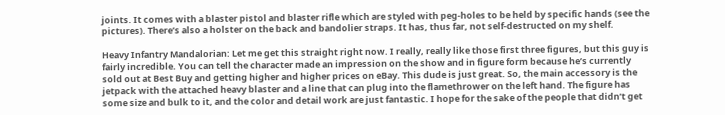joints. It comes with a blaster pistol and blaster rifle which are styled with peg-holes to be held by specific hands (see the pictures). There’s also a holster on the back and bandolier straps. It has, thus far, not self-destructed on my shelf.

Heavy Infantry Mandalorian: Let me get this straight right now. I really, really like those first three figures, but this guy is fairly incredible. You can tell the character made an impression on the show and in figure form because he’s currently sold out at Best Buy and getting higher and higher prices on eBay. This dude is just great. So, the main accessory is the jetpack with the attached heavy blaster and a line that can plug into the flamethrower on the left hand. The figure has some size and bulk to it, and the color and detail work are just fantastic. I hope for the sake of the people that didn’t get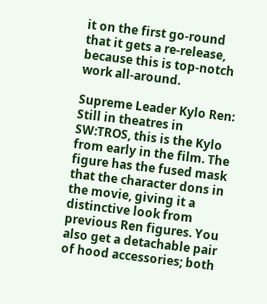it on the first go-round that it gets a re-release, because this is top-notch work all-around.

Supreme Leader Kylo Ren: Still in theatres in SW:TROS, this is the Kylo from early in the film. The figure has the fused mask that the character dons in the movie, giving it a distinctive look from previous Ren figures. You also get a detachable pair of hood accessories; both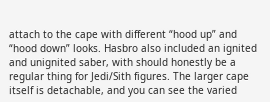attach to the cape with different “hood up” and “hood down” looks. Hasbro also included an ignited and unignited saber, with should honestly be a regular thing for Jedi/Sith figures. The larger cape itself is detachable, and you can see the varied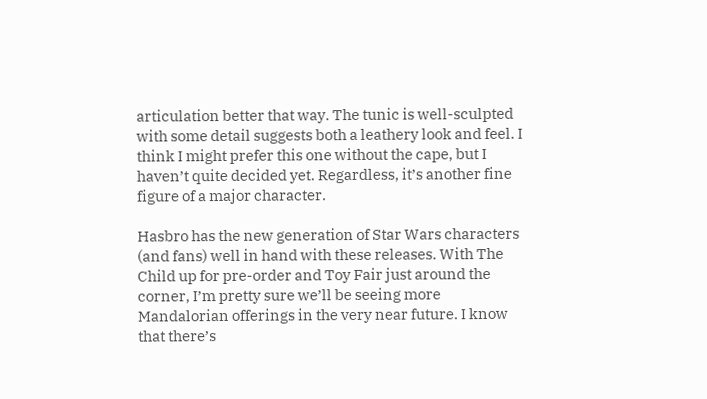articulation better that way. The tunic is well-sculpted with some detail suggests both a leathery look and feel. I think I might prefer this one without the cape, but I haven’t quite decided yet. Regardless, it’s another fine figure of a major character.

Hasbro has the new generation of Star Wars characters (and fans) well in hand with these releases. With The Child up for pre-order and Toy Fair just around the corner, I’m pretty sure we’ll be seeing more Mandalorian offerings in the very near future. I know that there’s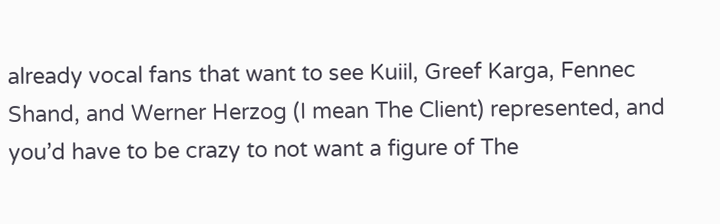already vocal fans that want to see Kuiil, Greef Karga, Fennec Shand, and Werner Herzog (I mean The Client) represented, and you’d have to be crazy to not want a figure of The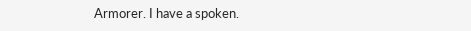Armorer. I have a spoken.